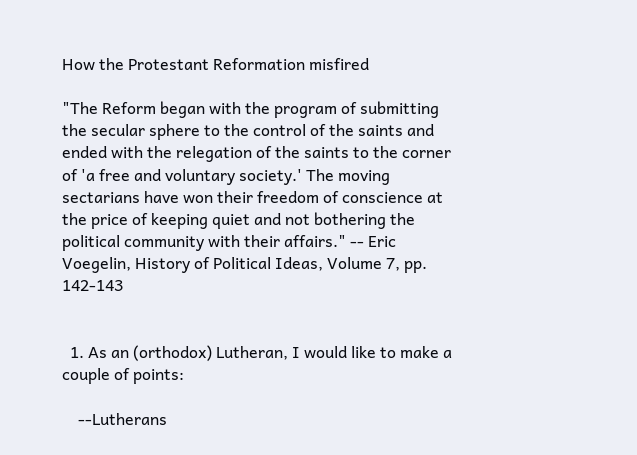How the Protestant Reformation misfired

"The Reform began with the program of submitting the secular sphere to the control of the saints and ended with the relegation of the saints to the corner of 'a free and voluntary society.' The moving sectarians have won their freedom of conscience at the price of keeping quiet and not bothering the political community with their affairs." -- Eric Voegelin, History of Political Ideas, Volume 7, pp. 142-143


  1. As an (orthodox) Lutheran, I would like to make a couple of points:

    --Lutherans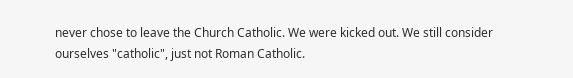never chose to leave the Church Catholic. We were kicked out. We still consider ourselves "catholic", just not Roman Catholic.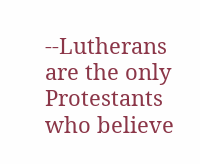--Lutherans are the only Protestants who believe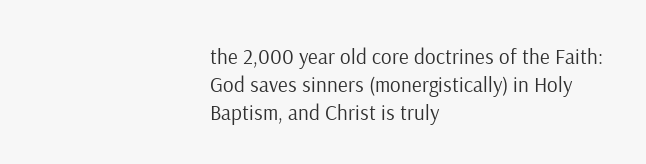the 2,000 year old core doctrines of the Faith: God saves sinners (monergistically) in Holy Baptism, and Christ is truly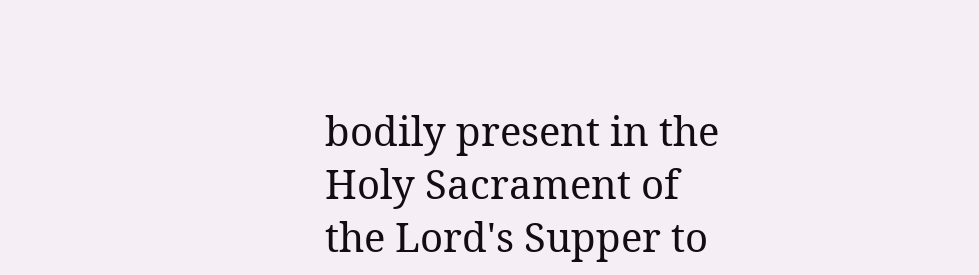bodily present in the Holy Sacrament of the Lord's Supper to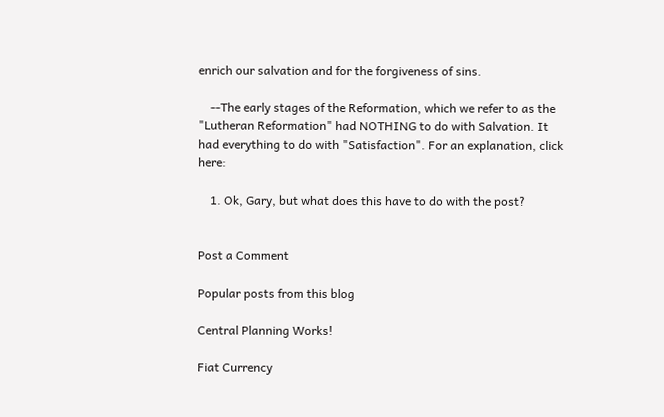enrich our salvation and for the forgiveness of sins.

    --The early stages of the Reformation, which we refer to as the "Lutheran Reformation" had NOTHING to do with Salvation. It had everything to do with "Satisfaction". For an explanation, click here:

    1. Ok, Gary, but what does this have to do with the post?


Post a Comment

Popular posts from this blog

Central Planning Works!

Fiat Currency